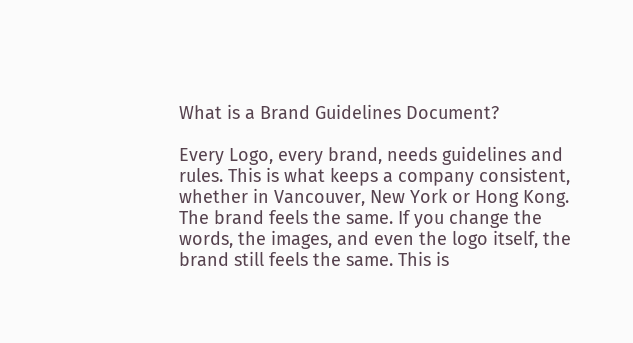What is a Brand Guidelines Document?

Every Logo, every brand, needs guidelines and rules. This is what keeps a company consistent, whether in Vancouver, New York or Hong Kong. The brand feels the same. If you change the words, the images, and even the logo itself, the brand still feels the same. This is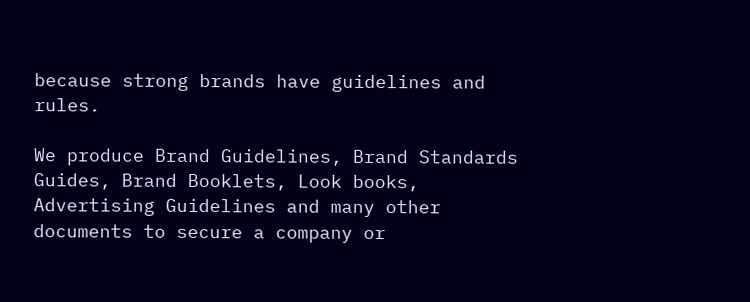because strong brands have guidelines and rules.

We produce Brand Guidelines, Brand Standards Guides, Brand Booklets, Look books, Advertising Guidelines and many other documents to secure a company or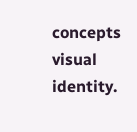concepts visual identity.